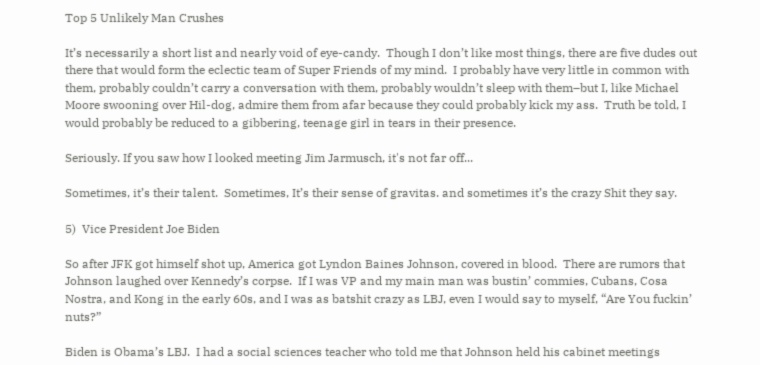Top 5 Unlikely Man Crushes

It’s necessarily a short list and nearly void of eye-candy.  Though I don’t like most things, there are five dudes out there that would form the eclectic team of Super Friends of my mind.  I probably have very little in common with them, probably couldn’t carry a conversation with them, probably wouldn’t sleep with them–but I, like Michael Moore swooning over Hil-dog, admire them from afar because they could probably kick my ass.  Truth be told, I would probably be reduced to a gibbering, teenage girl in tears in their presence.

Seriously. If you saw how I looked meeting Jim Jarmusch, it's not far off...

Sometimes, it’s their talent.  Sometimes, It’s their sense of gravitas. and sometimes it’s the crazy Shit they say.

5)  Vice President Joe Biden

So after JFK got himself shot up, America got Lyndon Baines Johnson, covered in blood.  There are rumors that Johnson laughed over Kennedy’s corpse.  If I was VP and my main man was bustin’ commies, Cubans, Cosa Nostra, and Kong in the early 60s, and I was as batshit crazy as LBJ, even I would say to myself, “Are You fuckin’ nuts?”

Biden is Obama’s LBJ.  I had a social sciences teacher who told me that Johnson held his cabinet meetings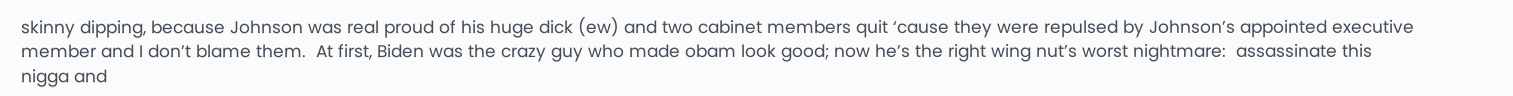skinny dipping, because Johnson was real proud of his huge dick (ew) and two cabinet members quit ‘cause they were repulsed by Johnson’s appointed executive member and I don’t blame them.  At first, Biden was the crazy guy who made obam look good; now he’s the right wing nut’s worst nightmare:  assassinate this nigga and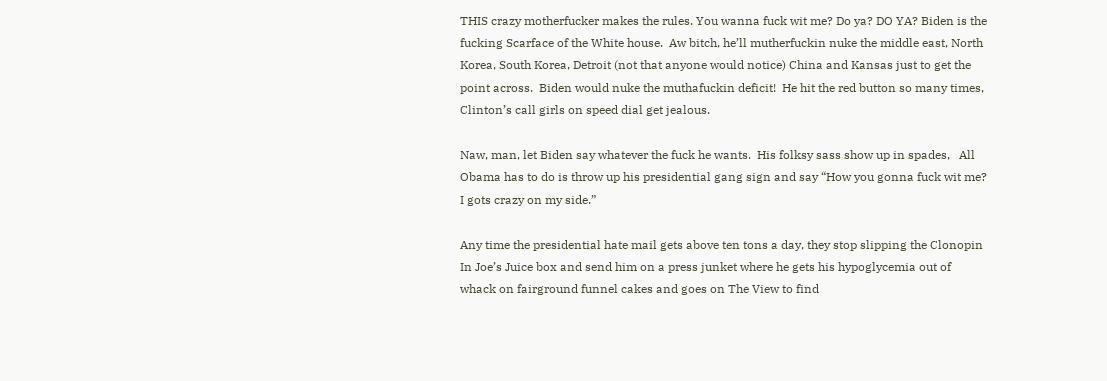THIS crazy motherfucker makes the rules. You wanna fuck wit me? Do ya? DO YA? Biden is the fucking Scarface of the White house.  Aw bitch, he’ll mutherfuckin nuke the middle east, North Korea, South Korea, Detroit (not that anyone would notice) China and Kansas just to get the point across.  Biden would nuke the muthafuckin deficit!  He hit the red button so many times, Clinton’s call girls on speed dial get jealous.

Naw, man, let Biden say whatever the fuck he wants.  His folksy sass show up in spades,   All Obama has to do is throw up his presidential gang sign and say “How you gonna fuck wit me? I gots crazy on my side.”

Any time the presidential hate mail gets above ten tons a day, they stop slipping the Clonopin In Joe’s Juice box and send him on a press junket where he gets his hypoglycemia out of whack on fairground funnel cakes and goes on The View to find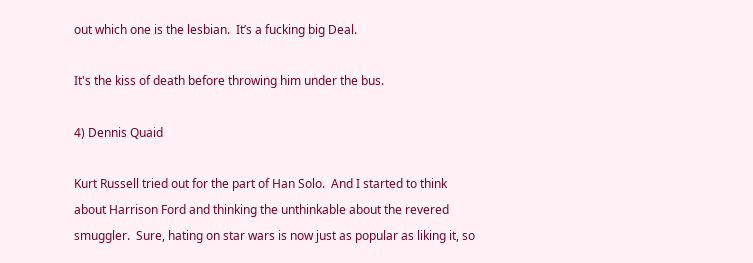out which one is the lesbian.  It’s a fucking big Deal.

It's the kiss of death before throwing him under the bus.

4) Dennis Quaid

Kurt Russell tried out for the part of Han Solo.  And I started to think about Harrison Ford and thinking the unthinkable about the revered smuggler.  Sure, hating on star wars is now just as popular as liking it, so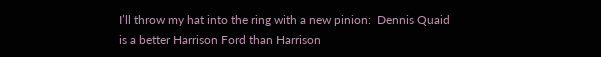I’ll throw my hat into the ring with a new pinion:  Dennis Quaid is a better Harrison Ford than Harrison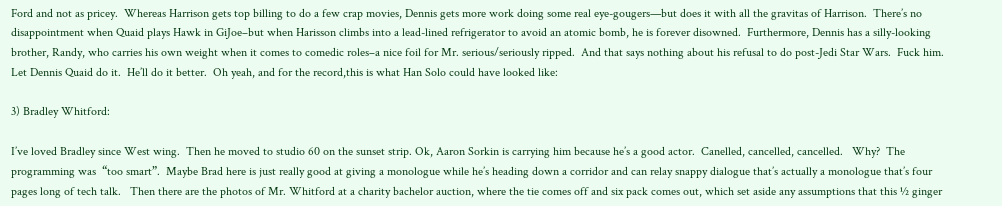Ford and not as pricey.  Whereas Harrison gets top billing to do a few crap movies, Dennis gets more work doing some real eye-gougers—but does it with all the gravitas of Harrison.  There’s no disappointment when Quaid plays Hawk in GiJoe–but when Harisson climbs into a lead-lined refrigerator to avoid an atomic bomb, he is forever disowned.  Furthermore, Dennis has a silly-looking brother, Randy, who carries his own weight when it comes to comedic roles–a nice foil for Mr. serious/seriously ripped.  And that says nothing about his refusal to do post-Jedi Star Wars.  Fuck him.  Let Dennis Quaid do it.  He’ll do it better.  Oh yeah, and for the record,this is what Han Solo could have looked like:

3) Bradley Whitford:

I’ve loved Bradley since West wing.  Then he moved to studio 60 on the sunset strip. Ok, Aaron Sorkin is carrying him because he’s a good actor.  Canelled, cancelled, cancelled.   Why?  The programming was  “too smart”.  Maybe Brad here is just really good at giving a monologue while he’s heading down a corridor and can relay snappy dialogue that’s actually a monologue that’s four pages long of tech talk.   Then there are the photos of Mr. Whitford at a charity bachelor auction, where the tie comes off and six pack comes out, which set aside any assumptions that this ½ ginger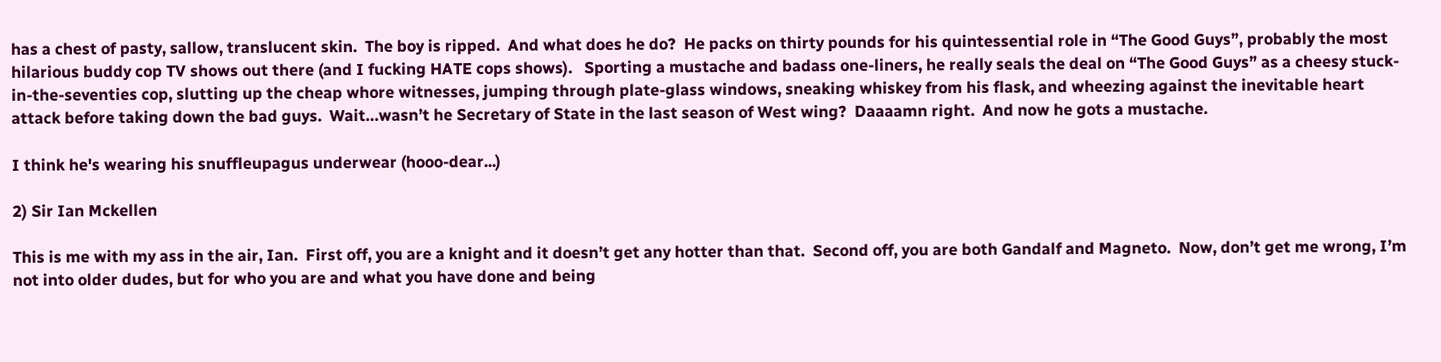has a chest of pasty, sallow, translucent skin.  The boy is ripped.  And what does he do?  He packs on thirty pounds for his quintessential role in “The Good Guys”, probably the most hilarious buddy cop TV shows out there (and I fucking HATE cops shows).   Sporting a mustache and badass one-liners, he really seals the deal on “The Good Guys” as a cheesy stuck-in-the-seventies cop, slutting up the cheap whore witnesses, jumping through plate-glass windows, sneaking whiskey from his flask, and wheezing against the inevitable heart attack before taking down the bad guys.  Wait…wasn’t he Secretary of State in the last season of West wing?  Daaaamn right.  And now he gots a mustache.

I think he's wearing his snuffleupagus underwear (hooo-dear...)

2) Sir Ian Mckellen

This is me with my ass in the air, Ian.  First off, you are a knight and it doesn’t get any hotter than that.  Second off, you are both Gandalf and Magneto.  Now, don’t get me wrong, I’m not into older dudes, but for who you are and what you have done and being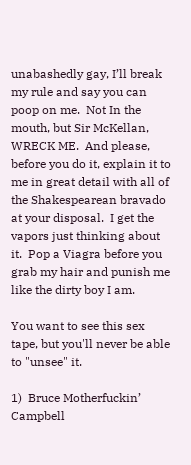unabashedly gay, I’ll break my rule and say you can poop on me.  Not In the mouth, but Sir McKellan, WRECK ME.  And please, before you do it, explain it to me in great detail with all of the Shakespearean bravado at your disposal.  I get the vapors just thinking about it.  Pop a Viagra before you grab my hair and punish me like the dirty boy I am.

You want to see this sex tape, but you'll never be able to "unsee" it.

1)  Bruce Motherfuckin’ Campbell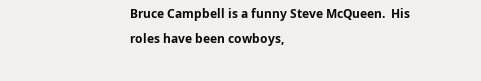Bruce Campbell is a funny Steve McQueen.  His roles have been cowboys,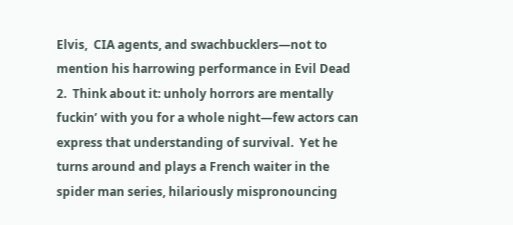Elvis,  CIA agents, and swachbucklers—not to mention his harrowing performance in Evil Dead 2.  Think about it: unholy horrors are mentally fuckin’ with you for a whole night—few actors can express that understanding of survival.  Yet he turns around and plays a French waiter in the spider man series, hilariously mispronouncing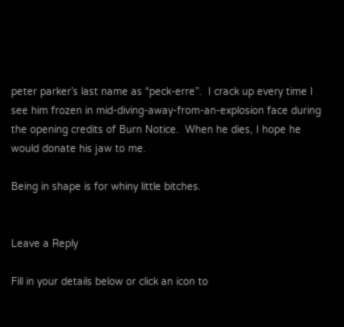peter parker’s last name as “peck-erre”.  I crack up every time I see him frozen in mid-diving-away-from-an-explosion face during the opening credits of Burn Notice.  When he dies, I hope he would donate his jaw to me.

Being in shape is for whiny little bitches.


Leave a Reply

Fill in your details below or click an icon to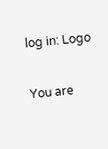log in: Logo

You are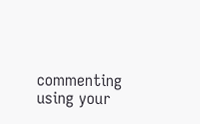commenting using your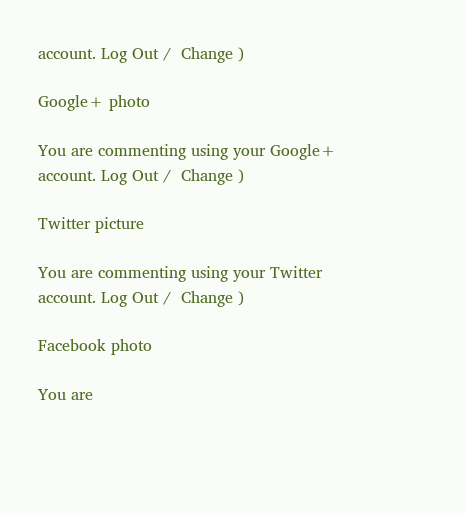account. Log Out /  Change )

Google+ photo

You are commenting using your Google+ account. Log Out /  Change )

Twitter picture

You are commenting using your Twitter account. Log Out /  Change )

Facebook photo

You are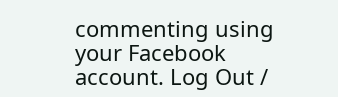commenting using your Facebook account. Log Out /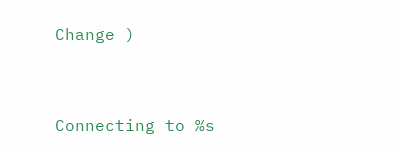Change )


Connecting to %s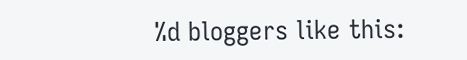%d bloggers like this: